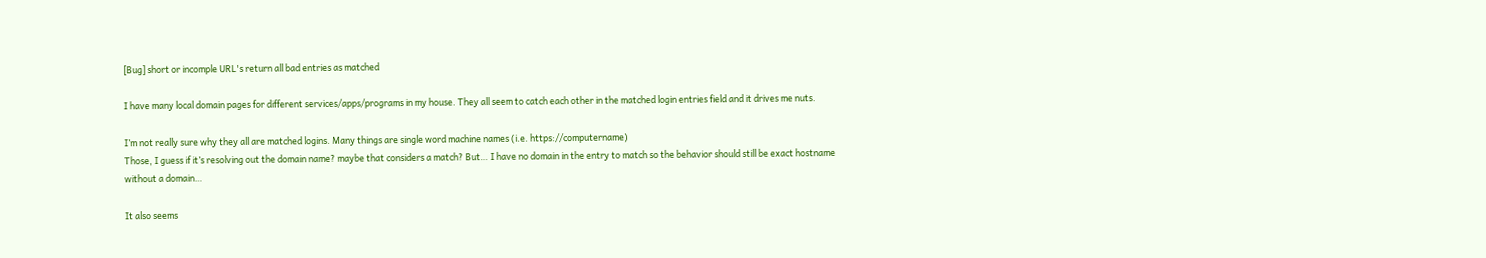[Bug] short or incomple URL's return all bad entries as matched

I have many local domain pages for different services/apps/programs in my house. They all seem to catch each other in the matched login entries field and it drives me nuts.

I’m not really sure why they all are matched logins. Many things are single word machine names (i.e. https://computername)
Those, I guess if it’s resolving out the domain name? maybe that considers a match? But… I have no domain in the entry to match so the behavior should still be exact hostname without a domain…

It also seems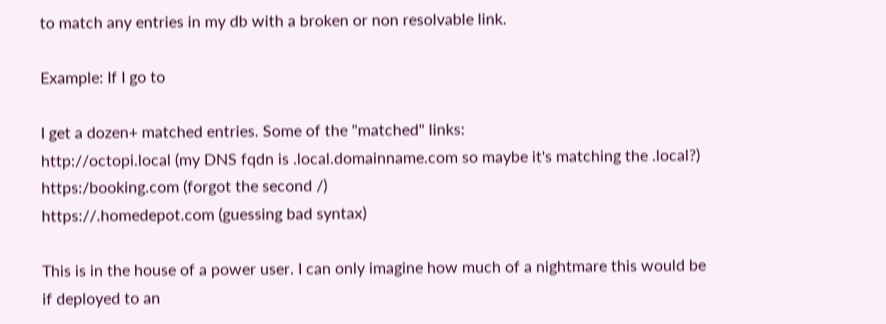to match any entries in my db with a broken or non resolvable link.

Example: If I go to

I get a dozen+ matched entries. Some of the "matched" links:
http://octopi.local (my DNS fqdn is .local.domainname.com so maybe it's matching the .local?)
https:/booking.com (forgot the second /)
https://.homedepot.com (guessing bad syntax)

This is in the house of a power user. I can only imagine how much of a nightmare this would be if deployed to an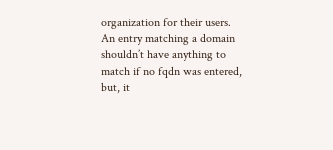organization for their users.
An entry matching a domain shouldn’t have anything to match if no fqdn was entered, but, it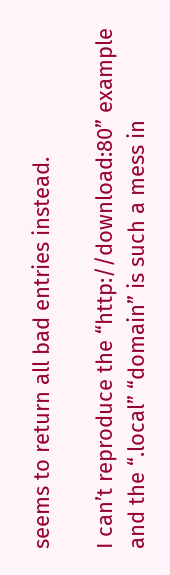seems to return all bad entries instead.

I can’t reproduce the “http://download:80” example and the “.local” “domain” is such a mess in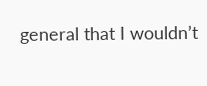general that I wouldn’t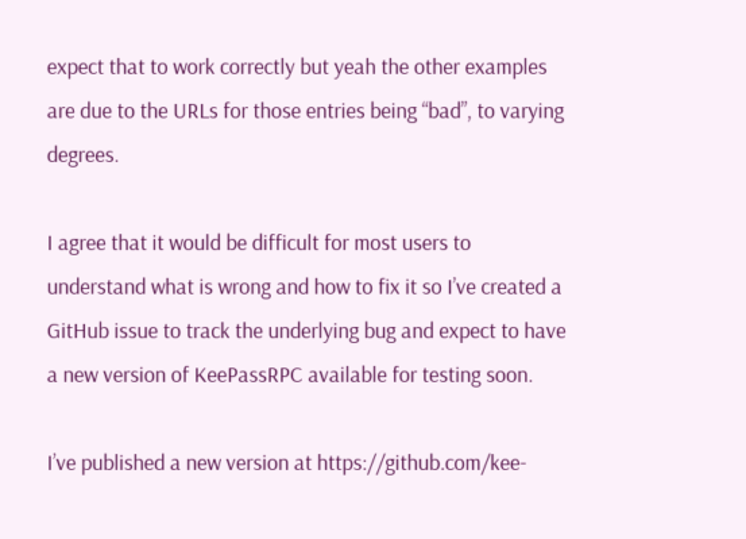expect that to work correctly but yeah the other examples are due to the URLs for those entries being “bad”, to varying degrees.

I agree that it would be difficult for most users to understand what is wrong and how to fix it so I’ve created a GitHub issue to track the underlying bug and expect to have a new version of KeePassRPC available for testing soon.

I’ve published a new version at https://github.com/kee-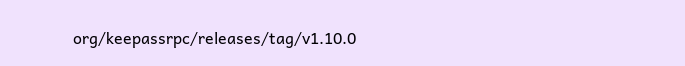org/keepassrpc/releases/tag/v1.10.0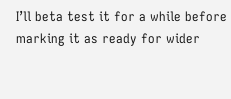I’ll beta test it for a while before marking it as ready for wider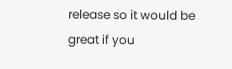release so it would be great if you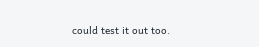could test it out too.